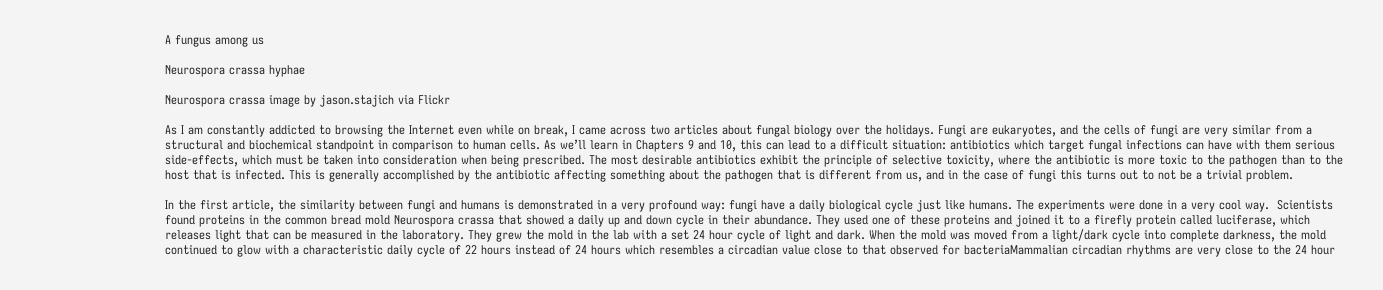A fungus among us

Neurospora crassa hyphae

Neurospora crassa image by jason.stajich via Flickr

As I am constantly addicted to browsing the Internet even while on break, I came across two articles about fungal biology over the holidays. Fungi are eukaryotes, and the cells of fungi are very similar from a structural and biochemical standpoint in comparison to human cells. As we’ll learn in Chapters 9 and 10, this can lead to a difficult situation: antibiotics which target fungal infections can have with them serious side-effects, which must be taken into consideration when being prescribed. The most desirable antibiotics exhibit the principle of selective toxicity, where the antibiotic is more toxic to the pathogen than to the host that is infected. This is generally accomplished by the antibiotic affecting something about the pathogen that is different from us, and in the case of fungi this turns out to not be a trivial problem.

In the first article, the similarity between fungi and humans is demonstrated in a very profound way: fungi have a daily biological cycle just like humans. The experiments were done in a very cool way.  Scientists found proteins in the common bread mold Neurospora crassa that showed a daily up and down cycle in their abundance. They used one of these proteins and joined it to a firefly protein called luciferase, which releases light that can be measured in the laboratory. They grew the mold in the lab with a set 24 hour cycle of light and dark. When the mold was moved from a light/dark cycle into complete darkness, the mold continued to glow with a characteristic daily cycle of 22 hours instead of 24 hours which resembles a circadian value close to that observed for bacteriaMammalian circadian rhythms are very close to the 24 hour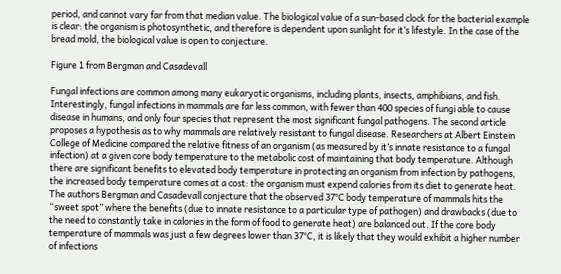period, and cannot vary far from that median value. The biological value of a sun-based clock for the bacterial example is clear: the organism is photosynthetic, and therefore is dependent upon sunlight for it’s lifestyle. In the case of the bread mold, the biological value is open to conjecture.

Figure 1 from Bergman and Casadevall

Fungal infections are common among many eukaryotic organisms, including plants, insects, amphibians, and fish. Interestingly, fungal infections in mammals are far less common, with fewer than 400 species of fungi able to cause disease in humans, and only four species that represent the most significant fungal pathogens. The second article proposes a hypothesis as to why mammals are relatively resistant to fungal disease. Researchers at Albert Einstein College of Medicine compared the relative fitness of an organism (as measured by it’s innate resistance to a fungal infection) at a given core body temperature to the metabolic cost of maintaining that body temperature. Although there are significant benefits to elevated body temperature in protecting an organism from infection by pathogens, the increased body temperature comes at a cost: the organism must expend calories from its diet to generate heat. The authors Bergman and Casadevall conjecture that the observed 37°C body temperature of mammals hits the “sweet spot” where the benefits (due to innate resistance to a particular type of pathogen) and drawbacks (due to the need to constantly take in calories in the form of food to generate heat) are balanced out. If the core body temperature of mammals was just a few degrees lower than 37°C, it is likely that they would exhibit a higher number of infections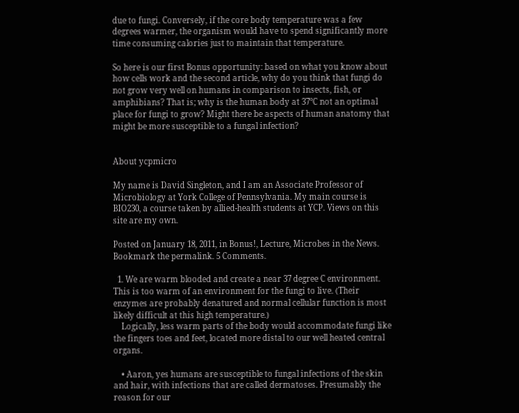due to fungi. Conversely, if the core body temperature was a few degrees warmer, the organism would have to spend significantly more time consuming calories just to maintain that temperature.

So here is our first Bonus opportunity: based on what you know about how cells work and the second article, why do you think that fungi do not grow very well on humans in comparison to insects, fish, or amphibians? That is; why is the human body at 37°C not an optimal place for fungi to grow? Might there be aspects of human anatomy that might be more susceptible to a fungal infection?


About ycpmicro

My name is David Singleton, and I am an Associate Professor of Microbiology at York College of Pennsylvania. My main course is BIO230, a course taken by allied-health students at YCP. Views on this site are my own.

Posted on January 18, 2011, in Bonus!, Lecture, Microbes in the News. Bookmark the permalink. 5 Comments.

  1. We are warm blooded and create a near 37 degree C environment. This is too warm of an environment for the fungi to live. (Their enzymes are probably denatured and normal cellular function is most likely difficult at this high temperature.)
    Logically, less warm parts of the body would accommodate fungi like the fingers toes and feet, located more distal to our well heated central organs.

    • Aaron, yes humans are susceptible to fungal infections of the skin and hair, with infections that are called dermatoses. Presumably the reason for our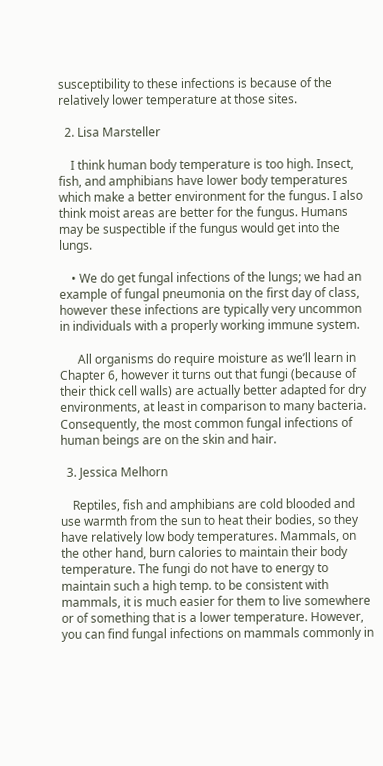susceptibility to these infections is because of the relatively lower temperature at those sites.

  2. Lisa Marsteller

    I think human body temperature is too high. Insect, fish, and amphibians have lower body temperatures which make a better environment for the fungus. I also think moist areas are better for the fungus. Humans may be suspectible if the fungus would get into the lungs.

    • We do get fungal infections of the lungs; we had an example of fungal pneumonia on the first day of class, however these infections are typically very uncommon in individuals with a properly working immune system.

      All organisms do require moisture as we’ll learn in Chapter 6, however it turns out that fungi (because of their thick cell walls) are actually better adapted for dry environments, at least in comparison to many bacteria. Consequently, the most common fungal infections of human beings are on the skin and hair.

  3. Jessica Melhorn

    Reptiles, fish and amphibians are cold blooded and use warmth from the sun to heat their bodies, so they have relatively low body temperatures. Mammals, on the other hand, burn calories to maintain their body temperature. The fungi do not have to energy to maintain such a high temp. to be consistent with mammals, it is much easier for them to live somewhere or of something that is a lower temperature. However, you can find fungal infections on mammals commonly in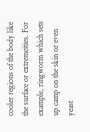cooler regions of the body like the surface or extremeities. For example, ringworm which sets up camp on the skin or even yeast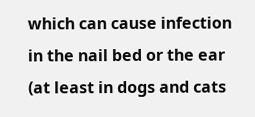which can cause infection in the nail bed or the ear (at least in dogs and cats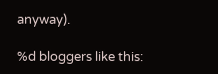anyway).

%d bloggers like this: